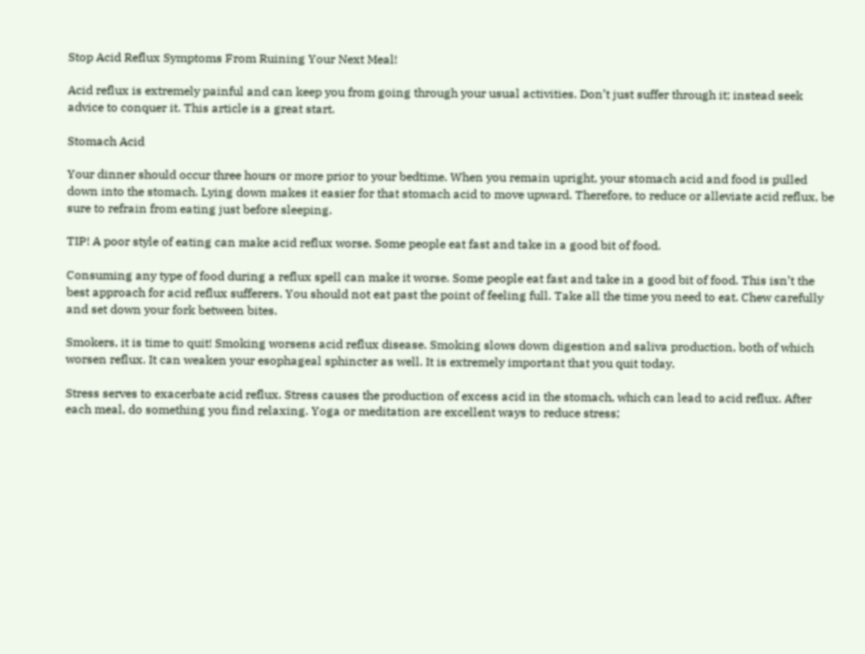Stop Acid Reflux Symptoms From Ruining Your Next Meal!

Acid reflux is extremely painful and can keep you from going through your usual activities. Don’t just suffer through it; instead seek advice to conquer it. This article is a great start.

Stomach Acid

Your dinner should occur three hours or more prior to your bedtime. When you remain upright, your stomach acid and food is pulled down into the stomach. Lying down makes it easier for that stomach acid to move upward. Therefore, to reduce or alleviate acid reflux, be sure to refrain from eating just before sleeping.

TIP! A poor style of eating can make acid reflux worse. Some people eat fast and take in a good bit of food.

Consuming any type of food during a reflux spell can make it worse. Some people eat fast and take in a good bit of food. This isn’t the best approach for acid reflux sufferers. You should not eat past the point of feeling full. Take all the time you need to eat. Chew carefully and set down your fork between bites.

Smokers, it is time to quit! Smoking worsens acid reflux disease. Smoking slows down digestion and saliva production, both of which worsen reflux. It can weaken your esophageal sphincter as well. It is extremely important that you quit today.

Stress serves to exacerbate acid reflux. Stress causes the production of excess acid in the stomach, which can lead to acid reflux. After each meal, do something you find relaxing. Yoga or meditation are excellent ways to reduce stress;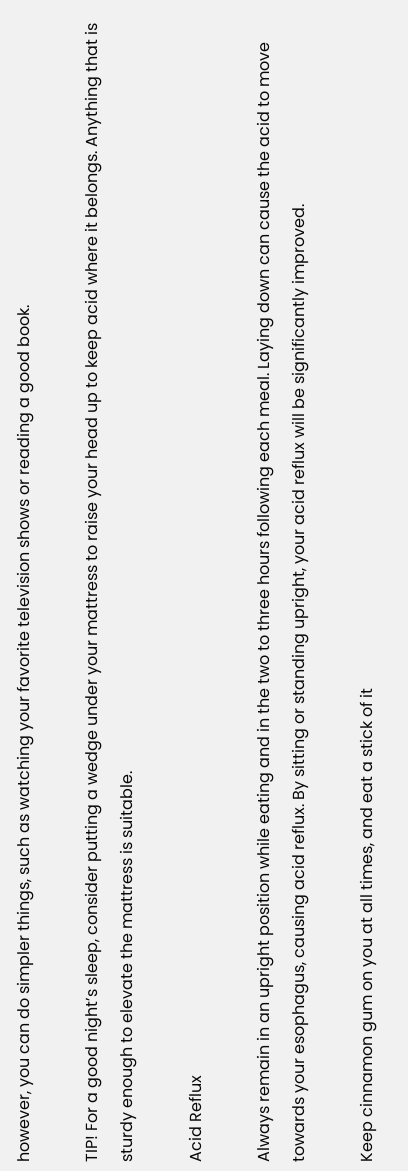however, you can do simpler things, such as watching your favorite television shows or reading a good book.

TIP! For a good night’s sleep, consider putting a wedge under your mattress to raise your head up to keep acid where it belongs. Anything that is sturdy enough to elevate the mattress is suitable.

Acid Reflux

Always remain in an upright position while eating and in the two to three hours following each meal. Laying down can cause the acid to move towards your esophagus, causing acid reflux. By sitting or standing upright, your acid reflux will be significantly improved.

Keep cinnamon gum on you at all times, and eat a stick of it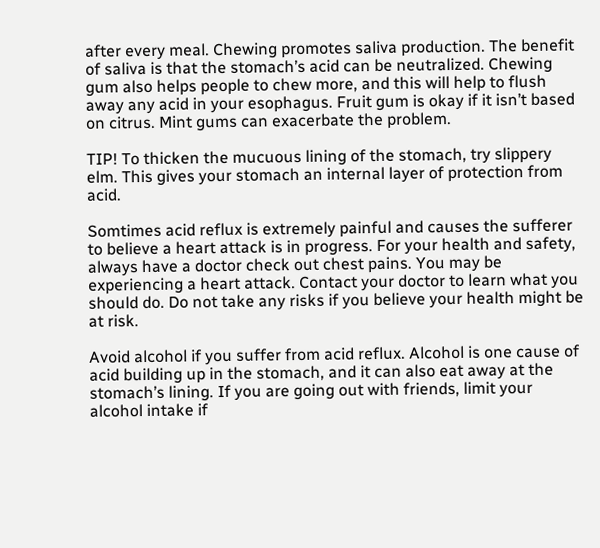after every meal. Chewing promotes saliva production. The benefit of saliva is that the stomach’s acid can be neutralized. Chewing gum also helps people to chew more, and this will help to flush away any acid in your esophagus. Fruit gum is okay if it isn’t based on citrus. Mint gums can exacerbate the problem.

TIP! To thicken the mucuous lining of the stomach, try slippery elm. This gives your stomach an internal layer of protection from acid.

Somtimes acid reflux is extremely painful and causes the sufferer to believe a heart attack is in progress. For your health and safety, always have a doctor check out chest pains. You may be experiencing a heart attack. Contact your doctor to learn what you should do. Do not take any risks if you believe your health might be at risk.

Avoid alcohol if you suffer from acid reflux. Alcohol is one cause of acid building up in the stomach, and it can also eat away at the stomach’s lining. If you are going out with friends, limit your alcohol intake if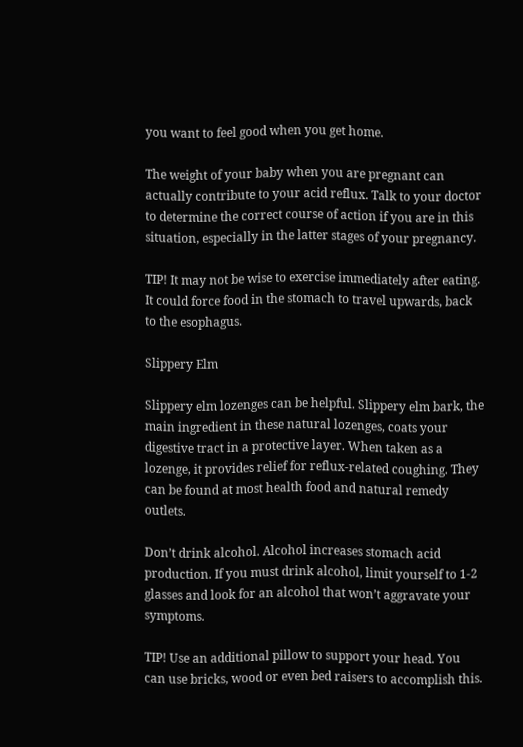you want to feel good when you get home.

The weight of your baby when you are pregnant can actually contribute to your acid reflux. Talk to your doctor to determine the correct course of action if you are in this situation, especially in the latter stages of your pregnancy.

TIP! It may not be wise to exercise immediately after eating. It could force food in the stomach to travel upwards, back to the esophagus.

Slippery Elm

Slippery elm lozenges can be helpful. Slippery elm bark, the main ingredient in these natural lozenges, coats your digestive tract in a protective layer. When taken as a lozenge, it provides relief for reflux-related coughing. They can be found at most health food and natural remedy outlets.

Don’t drink alcohol. Alcohol increases stomach acid production. If you must drink alcohol, limit yourself to 1-2 glasses and look for an alcohol that won’t aggravate your symptoms.

TIP! Use an additional pillow to support your head. You can use bricks, wood or even bed raisers to accomplish this.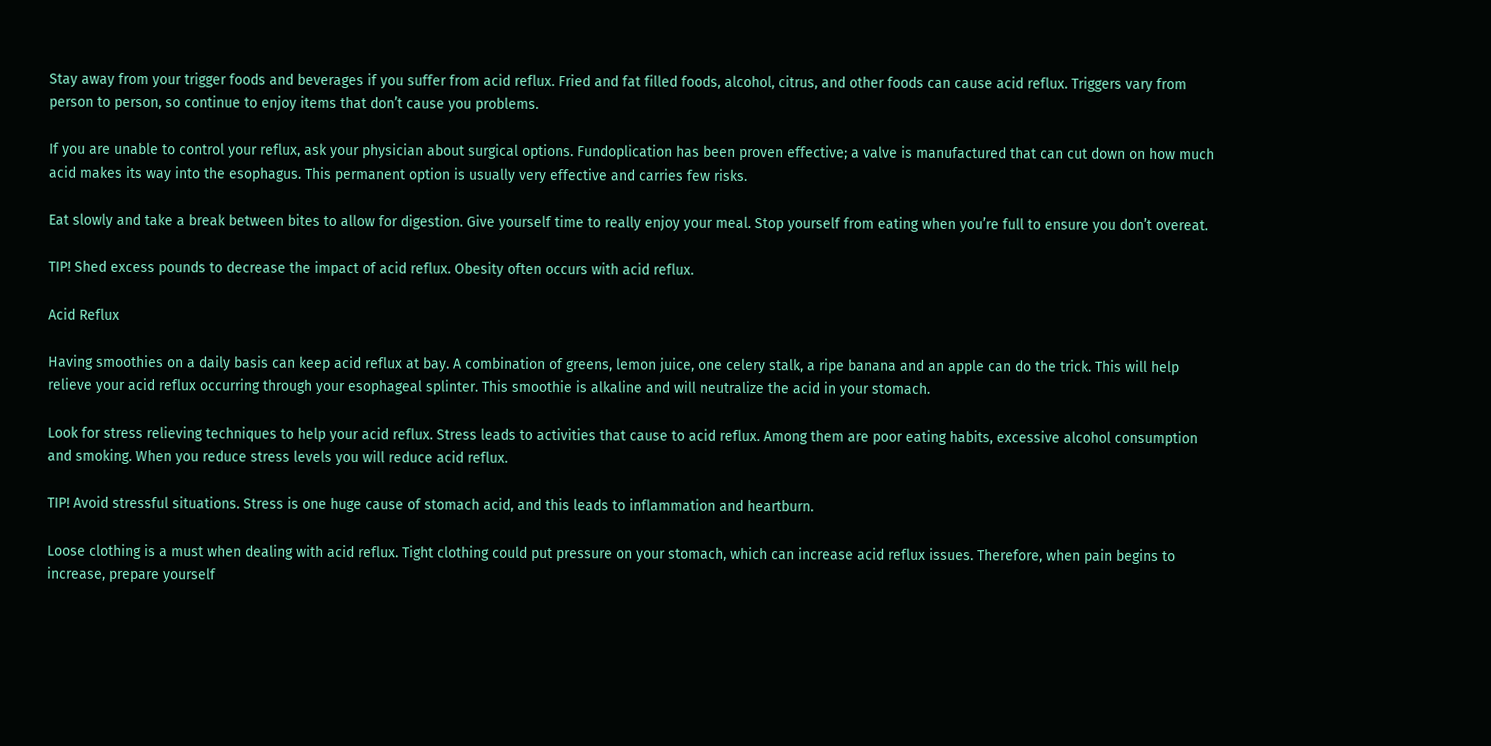Stay away from your trigger foods and beverages if you suffer from acid reflux. Fried and fat filled foods, alcohol, citrus, and other foods can cause acid reflux. Triggers vary from person to person, so continue to enjoy items that don’t cause you problems.

If you are unable to control your reflux, ask your physician about surgical options. Fundoplication has been proven effective; a valve is manufactured that can cut down on how much acid makes its way into the esophagus. This permanent option is usually very effective and carries few risks.

Eat slowly and take a break between bites to allow for digestion. Give yourself time to really enjoy your meal. Stop yourself from eating when you’re full to ensure you don’t overeat.

TIP! Shed excess pounds to decrease the impact of acid reflux. Obesity often occurs with acid reflux.

Acid Reflux

Having smoothies on a daily basis can keep acid reflux at bay. A combination of greens, lemon juice, one celery stalk, a ripe banana and an apple can do the trick. This will help relieve your acid reflux occurring through your esophageal splinter. This smoothie is alkaline and will neutralize the acid in your stomach.

Look for stress relieving techniques to help your acid reflux. Stress leads to activities that cause to acid reflux. Among them are poor eating habits, excessive alcohol consumption and smoking. When you reduce stress levels you will reduce acid reflux.

TIP! Avoid stressful situations. Stress is one huge cause of stomach acid, and this leads to inflammation and heartburn.

Loose clothing is a must when dealing with acid reflux. Tight clothing could put pressure on your stomach, which can increase acid reflux issues. Therefore, when pain begins to increase, prepare yourself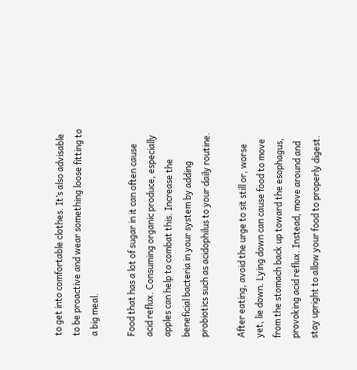to get into comfortable clothes. It’s also advisable to be proactive and wear something loose fitting to a big meal.

Food that has a lot of sugar in it can often cause acid reflux. Consuming organic produce, especially apples can help to combat this. Increase the beneficial bacteria in your system by adding probiotics such as acidophilus to your daily routine.

After eating, avoid the urge to sit still or, worse yet, lie down. Lying down can cause food to move from the stomach back up toward the esophagus, provoking acid reflux. Instead, move around and stay upright to allow your food to properly digest.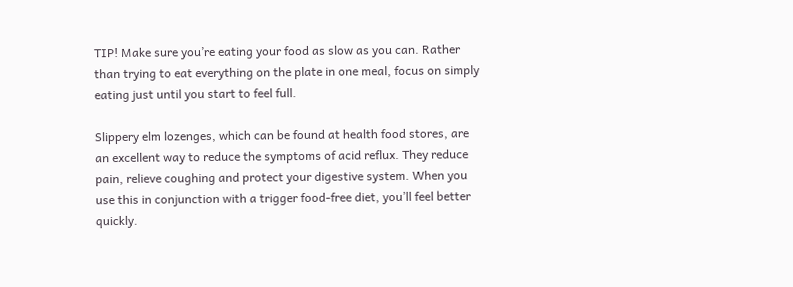TIP! Make sure you’re eating your food as slow as you can. Rather than trying to eat everything on the plate in one meal, focus on simply eating just until you start to feel full.

Slippery elm lozenges, which can be found at health food stores, are an excellent way to reduce the symptoms of acid reflux. They reduce pain, relieve coughing and protect your digestive system. When you use this in conjunction with a trigger food-free diet, you’ll feel better quickly.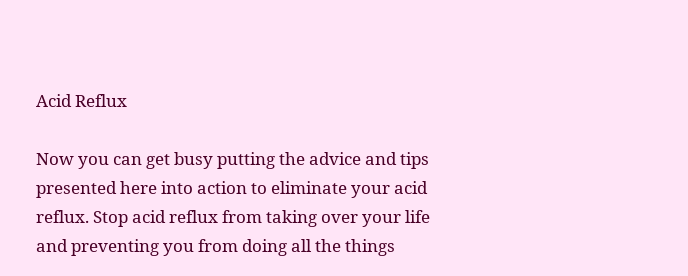Acid Reflux

Now you can get busy putting the advice and tips presented here into action to eliminate your acid reflux. Stop acid reflux from taking over your life and preventing you from doing all the things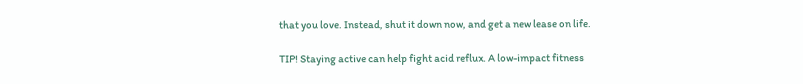that you love. Instead, shut it down now, and get a new lease on life.

TIP! Staying active can help fight acid reflux. A low-impact fitness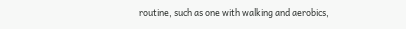routine, such as one with walking and aerobics,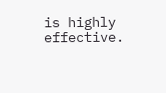is highly effective.